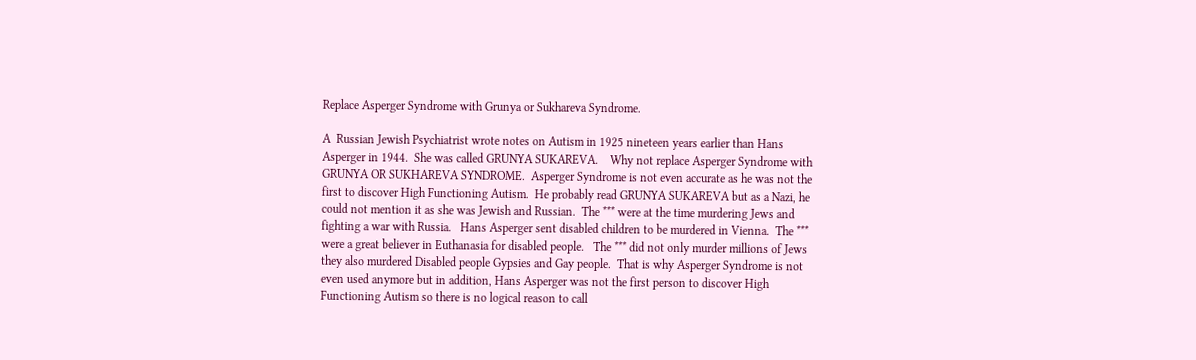Replace Asperger Syndrome with Grunya or Sukhareva Syndrome.

A  Russian Jewish Psychiatrist wrote notes on Autism in 1925 nineteen years earlier than Hans Asperger in 1944.  She was called GRUNYA SUKAREVA.    Why not replace Asperger Syndrome with GRUNYA OR SUKHAREVA SYNDROME.  Asperger Syndrome is not even accurate as he was not the first to discover High Functioning Autism.  He probably read GRUNYA SUKAREVA but as a Nazi, he could not mention it as she was Jewish and Russian.  The *** were at the time murdering Jews and fighting a war with Russia.   Hans Asperger sent disabled children to be murdered in Vienna.  The *** were a great believer in Euthanasia for disabled people.   The *** did not only murder millions of Jews they also murdered Disabled people Gypsies and Gay people.  That is why Asperger Syndrome is not even used anymore but in addition, Hans Asperger was not the first person to discover High Functioning Autism so there is no logical reason to call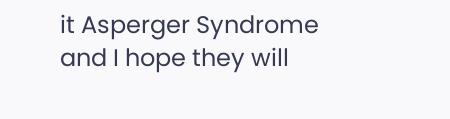it Asperger Syndrome and I hope they will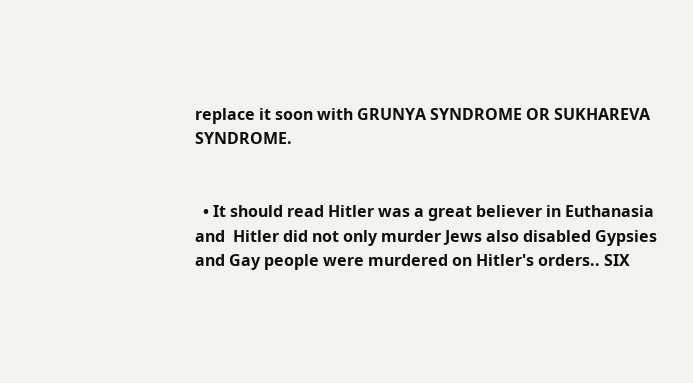replace it soon with GRUNYA SYNDROME OR SUKHAREVA SYNDROME.


  • It should read Hitler was a great believer in Euthanasia and  Hitler did not only murder Jews also disabled Gypsies and Gay people were murdered on Hitler's orders.. SIX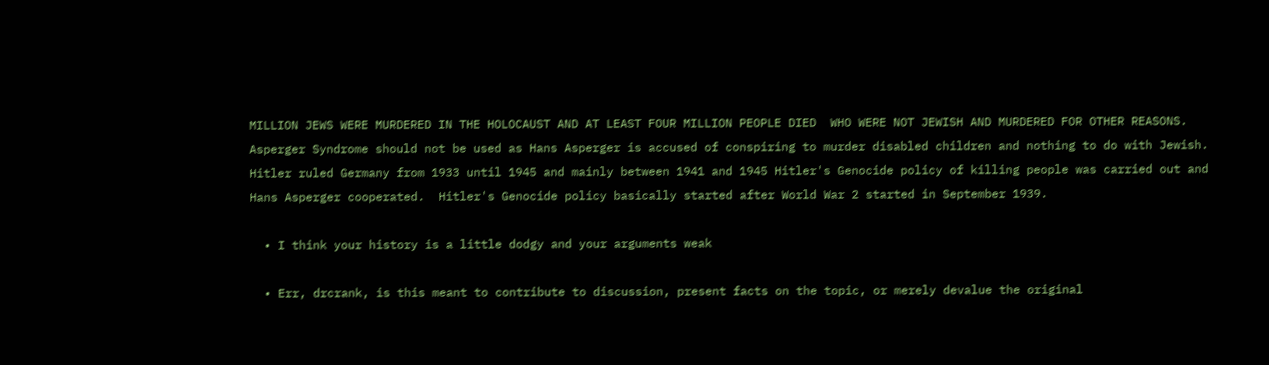MILLION JEWS WERE MURDERED IN THE HOLOCAUST AND AT LEAST FOUR MILLION PEOPLE DIED  WHO WERE NOT JEWISH AND MURDERED FOR OTHER REASONS.  Asperger Syndrome should not be used as Hans Asperger is accused of conspiring to murder disabled children and nothing to do with Jewish.  Hitler ruled Germany from 1933 until 1945 and mainly between 1941 and 1945 Hitler's Genocide policy of killing people was carried out and Hans Asperger cooperated.  Hitler's Genocide policy basically started after World War 2 started in September 1939.

  • I think your history is a little dodgy and your arguments weak

  • Err, drcrank, is this meant to contribute to discussion, present facts on the topic, or merely devalue the original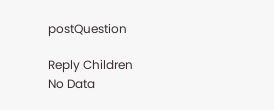postQuestion

Reply Children
No Data